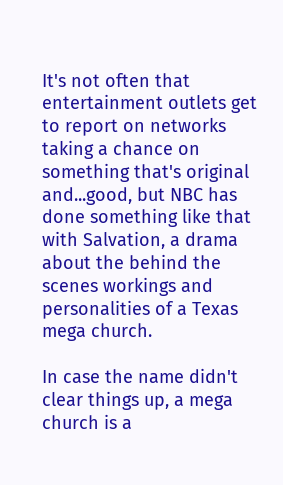It's not often that entertainment outlets get to report on networks taking a chance on something that's original and...good, but NBC has done something like that with Salvation, a drama about the behind the scenes workings and personalities of a Texas mega church.

In case the name didn't clear things up, a mega church is a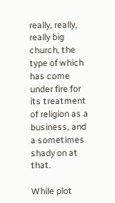really, really, really big church, the type of which has come under fire for its treatment of religion as a business, and a sometimes shady on at that.

While plot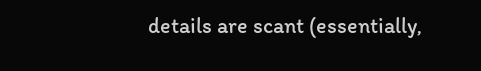details are scant (essentially,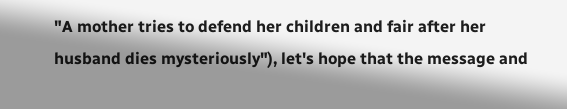"A mother tries to defend her children and fair after her husband dies mysteriously"), let's hope that the message and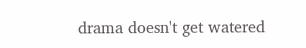drama doesn't get watered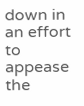down in an effort to appease the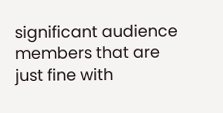significant audience members that are just fine with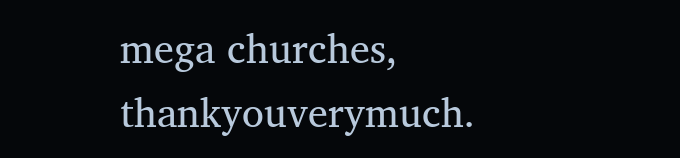mega churches, thankyouverymuch.